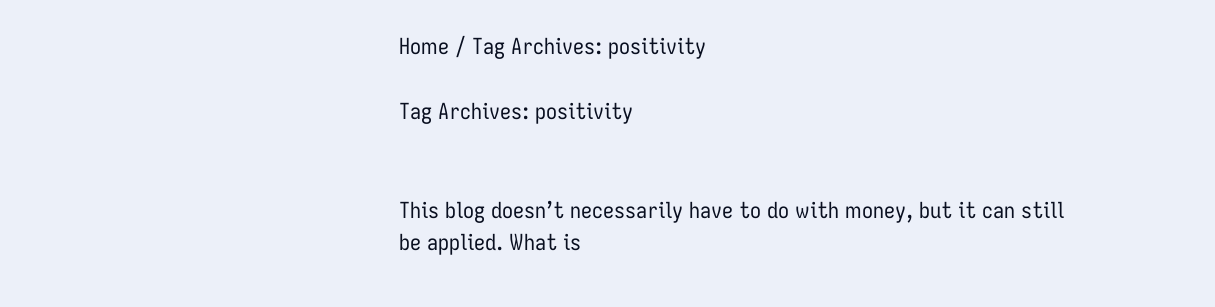Home / Tag Archives: positivity

Tag Archives: positivity


This blog doesn’t necessarily have to do with money, but it can still be applied. What is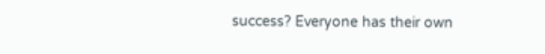success? Everyone has their own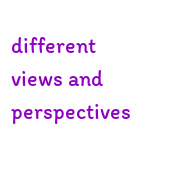different views and perspectives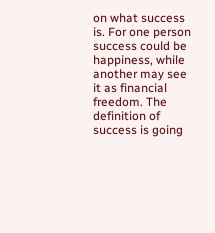on what success is. For one person success could be happiness, while another may see it as financial freedom. The definition of success is going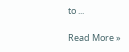to ...

Read More »